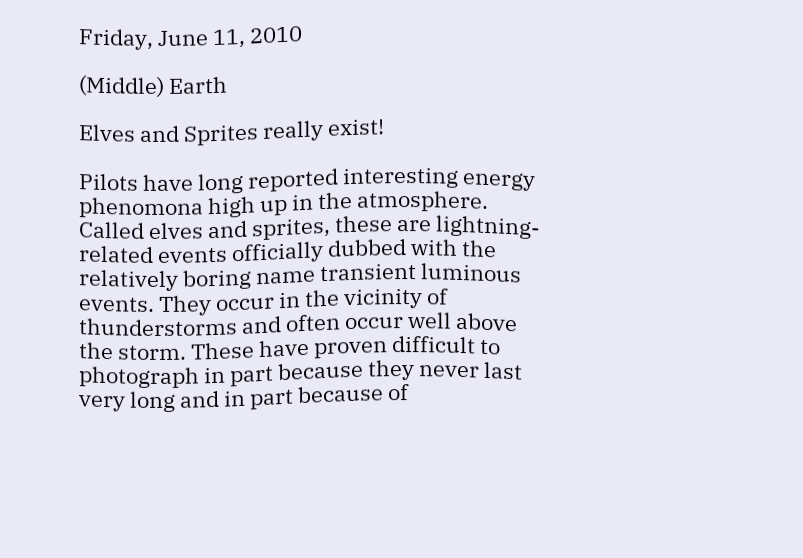Friday, June 11, 2010

(Middle) Earth

Elves and Sprites really exist!

Pilots have long reported interesting energy phenomona high up in the atmosphere. Called elves and sprites, these are lightning-related events officially dubbed with the relatively boring name transient luminous events. They occur in the vicinity of thunderstorms and often occur well above the storm. These have proven difficult to photograph in part because they never last very long and in part because of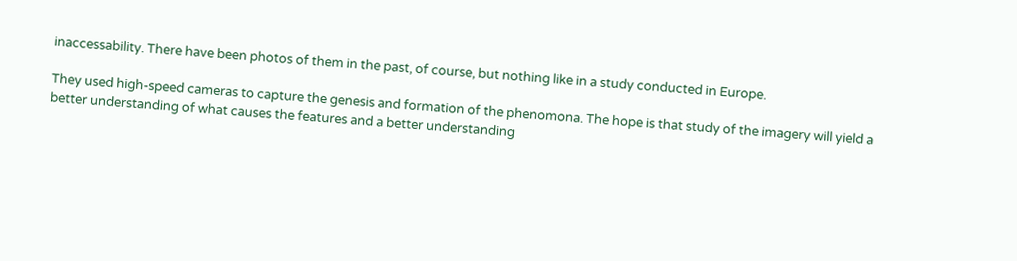inaccessability. There have been photos of them in the past, of course, but nothing like in a study conducted in Europe.

They used high-speed cameras to capture the genesis and formation of the phenomona. The hope is that study of the imagery will yield a better understanding of what causes the features and a better understanding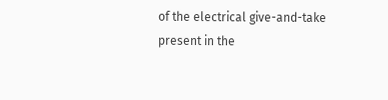of the electrical give-and-take present in the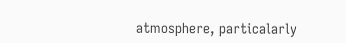atmosphere, particalarly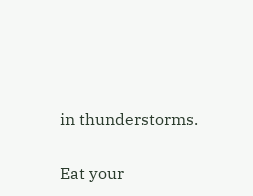in thunderstorms.

Eat your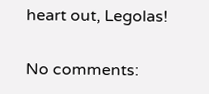heart out, Legolas!

No comments: